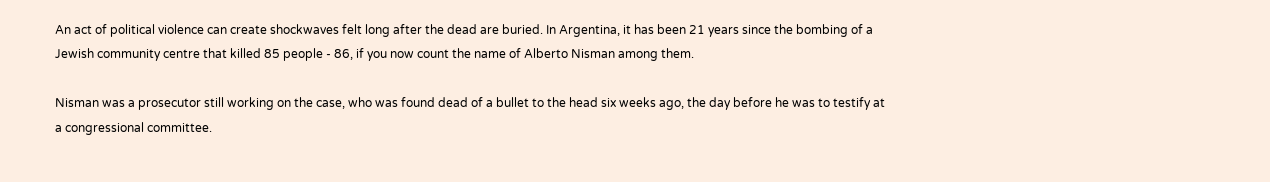An act of political violence can create shockwaves felt long after the dead are buried. In Argentina, it has been 21 years since the bombing of a Jewish community centre that killed 85 people - 86, if you now count the name of Alberto Nisman among them.

Nisman was a prosecutor still working on the case, who was found dead of a bullet to the head six weeks ago, the day before he was to testify at a congressional committee.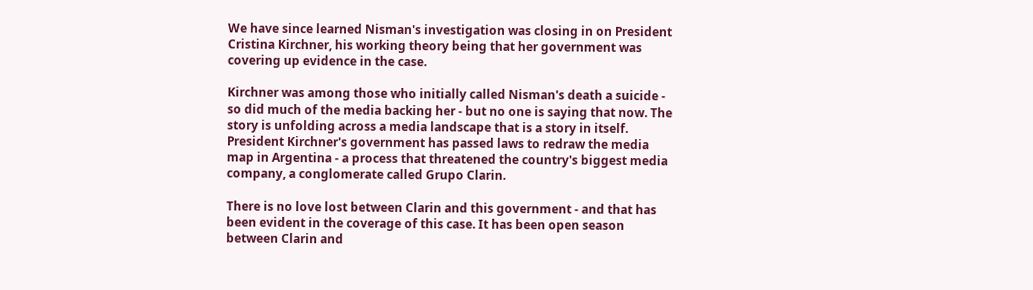We have since learned Nisman's investigation was closing in on President Cristina Kirchner, his working theory being that her government was covering up evidence in the case.

Kirchner was among those who initially called Nisman's death a suicide - so did much of the media backing her - but no one is saying that now. The story is unfolding across a media landscape that is a story in itself. President Kirchner's government has passed laws to redraw the media map in Argentina - a process that threatened the country's biggest media company, a conglomerate called Grupo Clarin.

There is no love lost between Clarin and this government - and that has been evident in the coverage of this case. It has been open season between Clarin and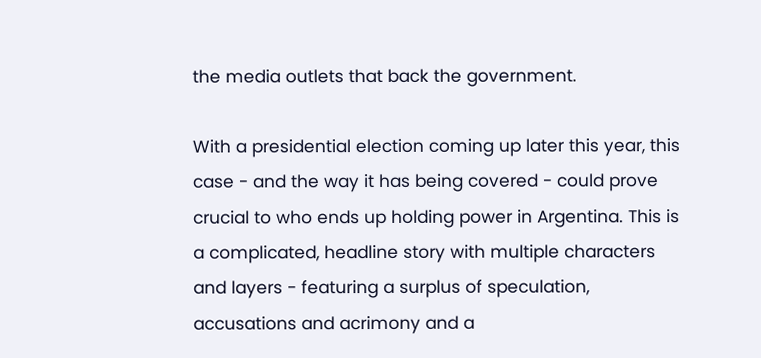the media outlets that back the government.

With a presidential election coming up later this year, this case - and the way it has being covered - could prove crucial to who ends up holding power in Argentina. This is a complicated, headline story with multiple characters and layers - featuring a surplus of speculation, accusations and acrimony and a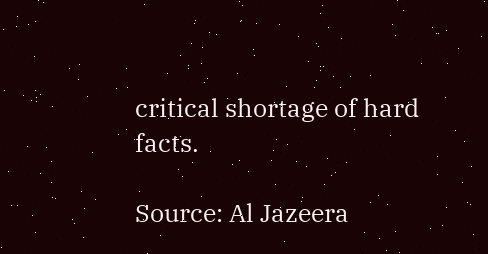critical shortage of hard facts.

Source: Al Jazeera